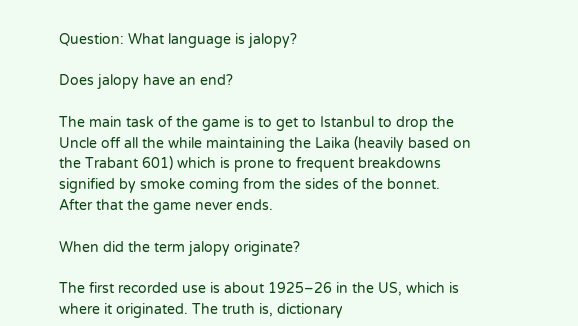Question: What language is jalopy?

Does jalopy have an end?

The main task of the game is to get to Istanbul to drop the Uncle off all the while maintaining the Laika (heavily based on the Trabant 601) which is prone to frequent breakdowns signified by smoke coming from the sides of the bonnet. After that the game never ends.

When did the term jalopy originate?

The first recorded use is about 1925–26 in the US, which is where it originated. The truth is, dictionary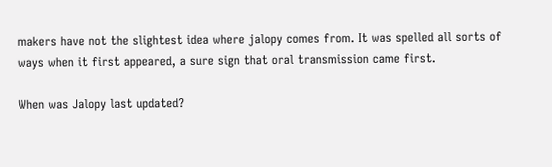makers have not the slightest idea where jalopy comes from. It was spelled all sorts of ways when it first appeared, a sure sign that oral transmission came first.

When was Jalopy last updated?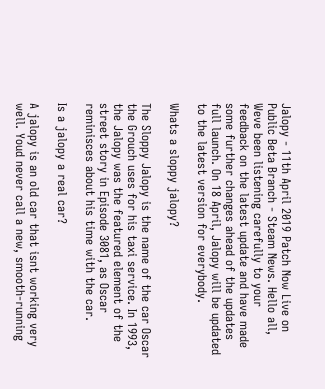Jalopy - 11th April 2019 Patch Now Live on Public Beta Branch - Steam News. Hello all, Weve been listening carefully to your feedback on the latest update and have made some further changes ahead of the updates full launch. On 18 April, Jalopy will be updated to the latest version for everybody.

Whats a sloppy jalopy?

The Sloppy Jalopy is the name of the car Oscar the Grouch uses for his taxi service. In 1993, the Jalopy was the featured element of the street story in Episode 3081, as Oscar reminisces about his time with the car.

Is a jalopy a real car?

A jalopy is an old car that isnt working very well. Youd never call a new, smooth-running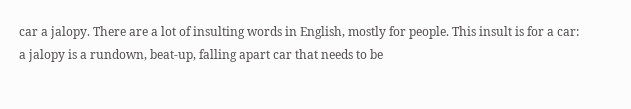car a jalopy. There are a lot of insulting words in English, mostly for people. This insult is for a car: a jalopy is a rundown, beat-up, falling apart car that needs to be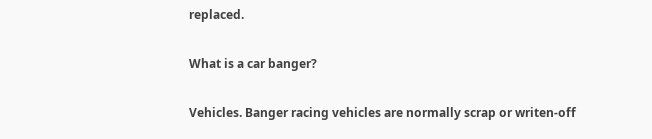replaced.

What is a car banger?

Vehicles. Banger racing vehicles are normally scrap or writen-off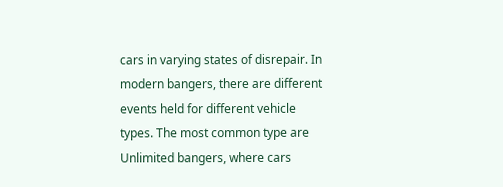cars in varying states of disrepair. In modern bangers, there are different events held for different vehicle types. The most common type are Unlimited bangers, where cars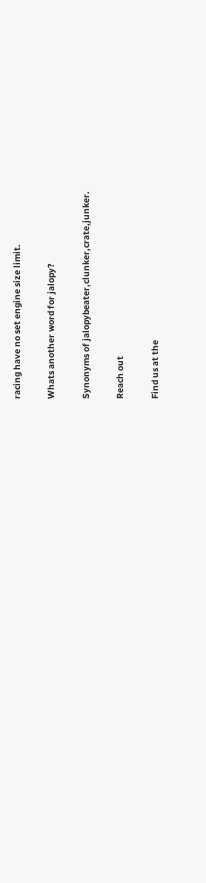racing have no set engine size limit.

Whats another word for jalopy?

Synonyms of jalopybeater,clunker,crate,junker.

Reach out

Find us at the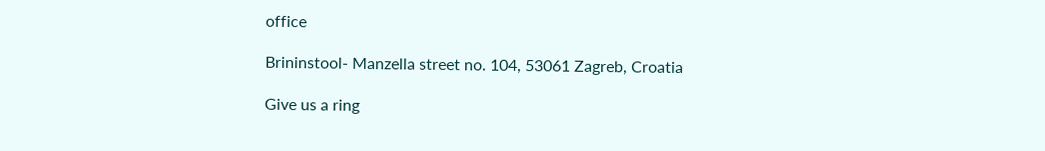office

Brininstool- Manzella street no. 104, 53061 Zagreb, Croatia

Give us a ring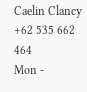Caelin Clancy
+62 535 662 464
Mon -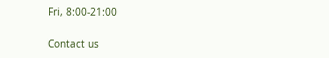Fri, 8:00-21:00

Contact us